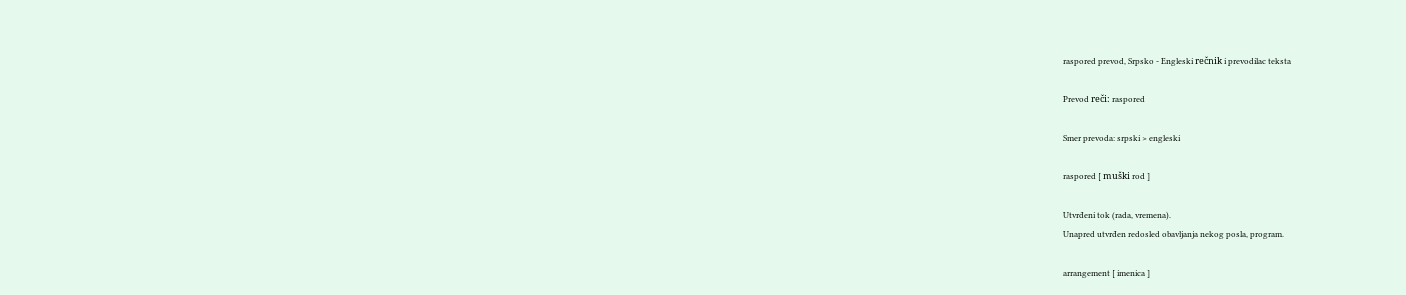raspored prevod, Srpsko - Engleski rečnik i prevodilac teksta

Prevod reči: raspored

Smer prevoda: srpski > engleski

raspored [ muški rod ]

Utvrđeni tok (rada, vremena).
Unapred utvrđen redosled obavljanja nekog posla, program.

arrangement [ imenica ]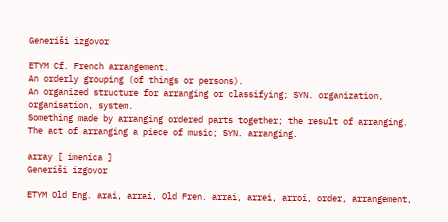Generiši izgovor

ETYM Cf. French arrangement.
An orderly grouping (of things or persons).
An organized structure for arranging or classifying; SYN. organization, organisation, system.
Something made by arranging ordered parts together; the result of arranging.
The act of arranging a piece of music; SYN. arranging.

array [ imenica ]
Generiši izgovor

ETYM Old Eng. arai, arrai, Old Fren. arrai, arrei, arroi, order, arrangement,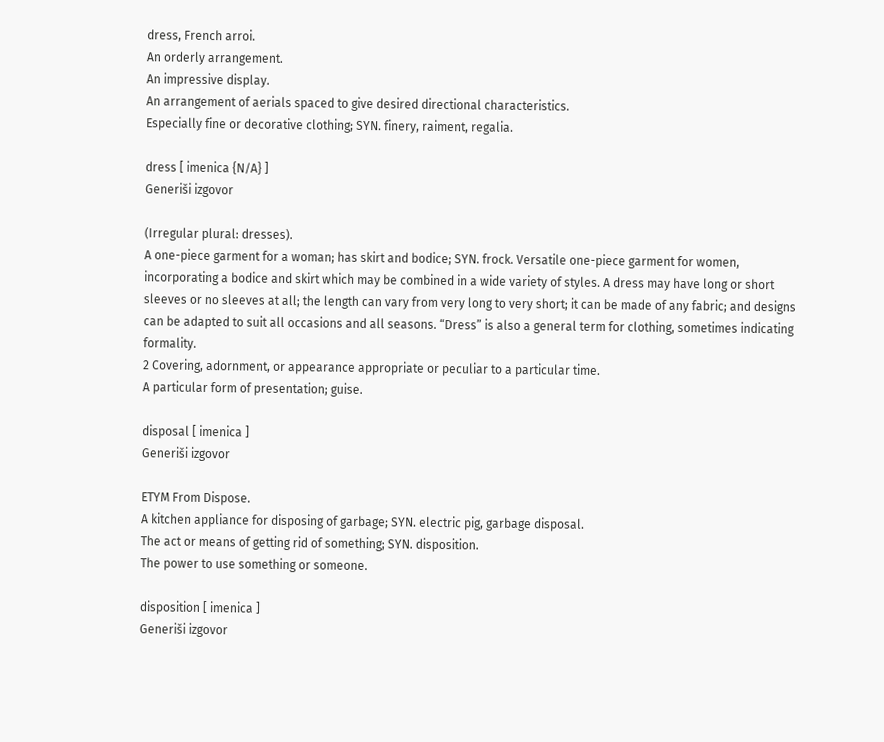dress, French arroi.
An orderly arrangement.
An impressive display.
An arrangement of aerials spaced to give desired directional characteristics.
Especially fine or decorative clothing; SYN. finery, raiment, regalia.

dress [ imenica {N/A} ]
Generiši izgovor

(Irregular plural: dresses).
A one-piece garment for a woman; has skirt and bodice; SYN. frock. Versatile one-piece garment for women, incorporating a bodice and skirt which may be combined in a wide variety of styles. A dress may have long or short sleeves or no sleeves at all; the length can vary from very long to very short; it can be made of any fabric; and designs can be adapted to suit all occasions and all seasons. “Dress” is also a general term for clothing, sometimes indicating formality.
2 Covering, adornment, or appearance appropriate or peculiar to a particular time.
A particular form of presentation; guise.

disposal [ imenica ]
Generiši izgovor

ETYM From Dispose.
A kitchen appliance for disposing of garbage; SYN. electric pig, garbage disposal.
The act or means of getting rid of something; SYN. disposition.
The power to use something or someone.

disposition [ imenica ]
Generiši izgovor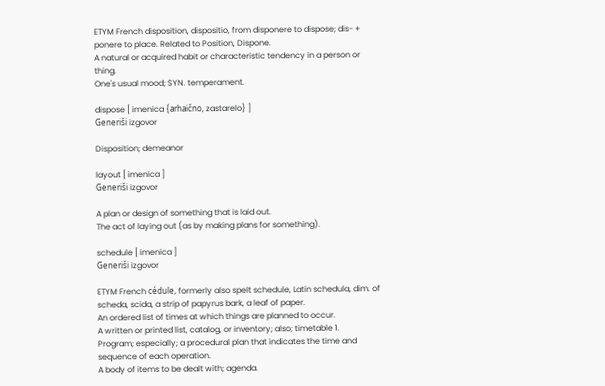ETYM French disposition, dispositio, from disponere to dispose; dis- + ponere to place. Related to Position, Dispone.
A natural or acquired habit or characteristic tendency in a person or thing.
One's usual mood; SYN. temperament.

dispose [ imenica {arhaično, zastarelo} ]
Generiši izgovor

Disposition; demeanor

layout [ imenica ]
Generiši izgovor

A plan or design of something that is laid out.
The act of laying out (as by making plans for something).

schedule [ imenica ]
Generiši izgovor

ETYM French cédule, formerly also spelt schedule, Latin schedula, dim. of scheda, scida, a strip of papyrus bark, a leaf of paper.
An ordered list of times at which things are planned to occur.
A written or printed list, catalog, or inventory; also; timetable 1.
Program; especially; a procedural plan that indicates the time and sequence of each operation.
A body of items to be dealt with; agenda.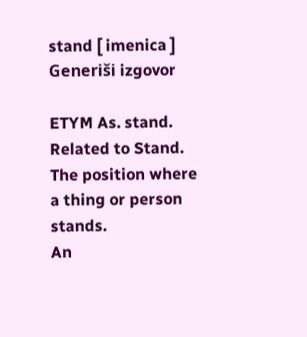stand [ imenica ]
Generiši izgovor

ETYM As. stand. Related to Stand.
The position where a thing or person stands.
An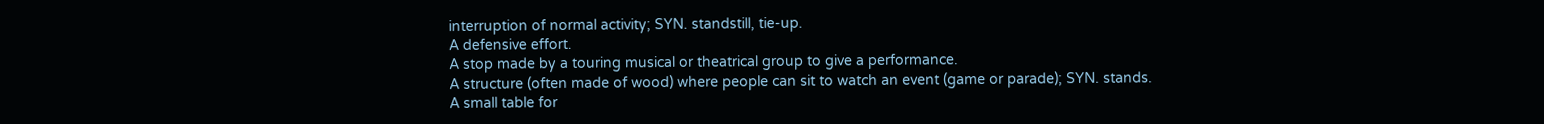interruption of normal activity; SYN. standstill, tie-up.
A defensive effort.
A stop made by a touring musical or theatrical group to give a performance.
A structure (often made of wood) where people can sit to watch an event (game or parade); SYN. stands.
A small table for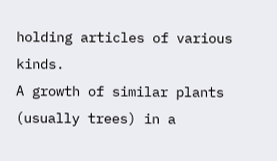holding articles of various kinds.
A growth of similar plants (usually trees) in a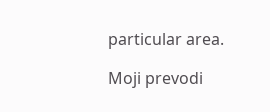particular area.

Moji prevodi